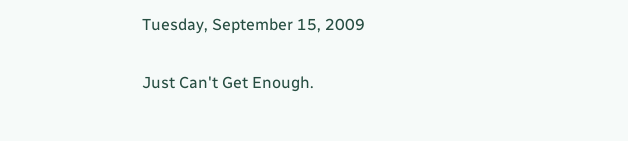Tuesday, September 15, 2009

Just Can't Get Enough.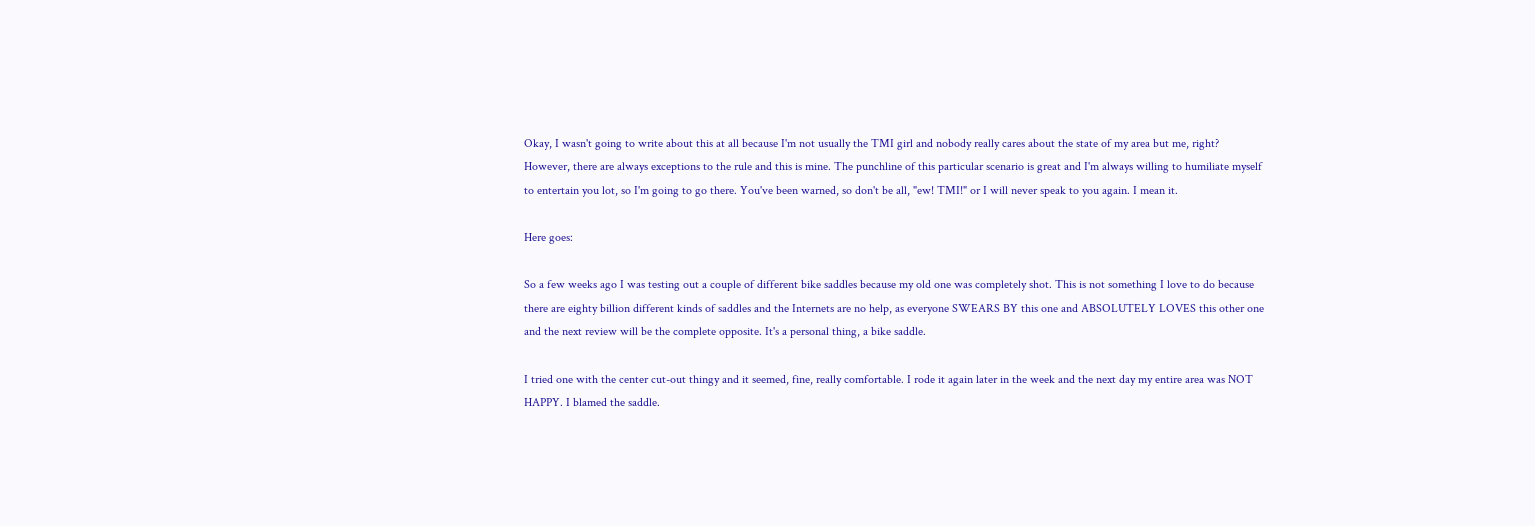Okay, I wasn't going to write about this at all because I'm not usually the TMI girl and nobody really cares about the state of my area but me, right? However, there are always exceptions to the rule and this is mine. The punchline of this particular scenario is great and I'm always willing to humiliate myself to entertain you lot, so I'm going to go there. You've been warned, so don't be all, "ew! TMI!" or I will never speak to you again. I mean it.

Here goes:

So a few weeks ago I was testing out a couple of different bike saddles because my old one was completely shot. This is not something I love to do because there are eighty billion different kinds of saddles and the Internets are no help, as everyone SWEARS BY this one and ABSOLUTELY LOVES this other one and the next review will be the complete opposite. It's a personal thing, a bike saddle.

I tried one with the center cut-out thingy and it seemed, fine, really comfortable. I rode it again later in the week and the next day my entire area was NOT HAPPY. I blamed the saddle.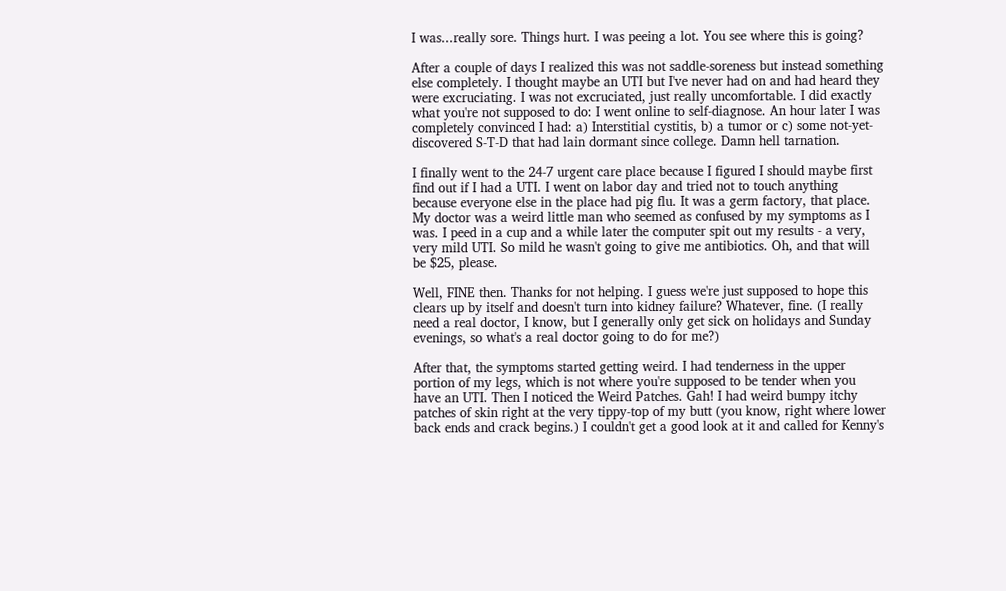I was...really sore. Things hurt. I was peeing a lot. You see where this is going?

After a couple of days I realized this was not saddle-soreness but instead something else completely. I thought maybe an UTI but I've never had on and had heard they were excruciating. I was not excruciated, just really uncomfortable. I did exactly what you're not supposed to do: I went online to self-diagnose. An hour later I was completely convinced I had: a) Interstitial cystitis, b) a tumor or c) some not-yet-discovered S-T-D that had lain dormant since college. Damn hell tarnation.

I finally went to the 24-7 urgent care place because I figured I should maybe first find out if I had a UTI. I went on labor day and tried not to touch anything because everyone else in the place had pig flu. It was a germ factory, that place. My doctor was a weird little man who seemed as confused by my symptoms as I was. I peed in a cup and a while later the computer spit out my results - a very, very mild UTI. So mild he wasn't going to give me antibiotics. Oh, and that will be $25, please.

Well, FINE then. Thanks for not helping. I guess we're just supposed to hope this clears up by itself and doesn't turn into kidney failure? Whatever, fine. (I really need a real doctor, I know, but I generally only get sick on holidays and Sunday evenings, so what's a real doctor going to do for me?)

After that, the symptoms started getting weird. I had tenderness in the upper portion of my legs, which is not where you're supposed to be tender when you have an UTI. Then I noticed the Weird Patches. Gah! I had weird bumpy itchy patches of skin right at the very tippy-top of my butt (you know, right where lower back ends and crack begins.) I couldn't get a good look at it and called for Kenny's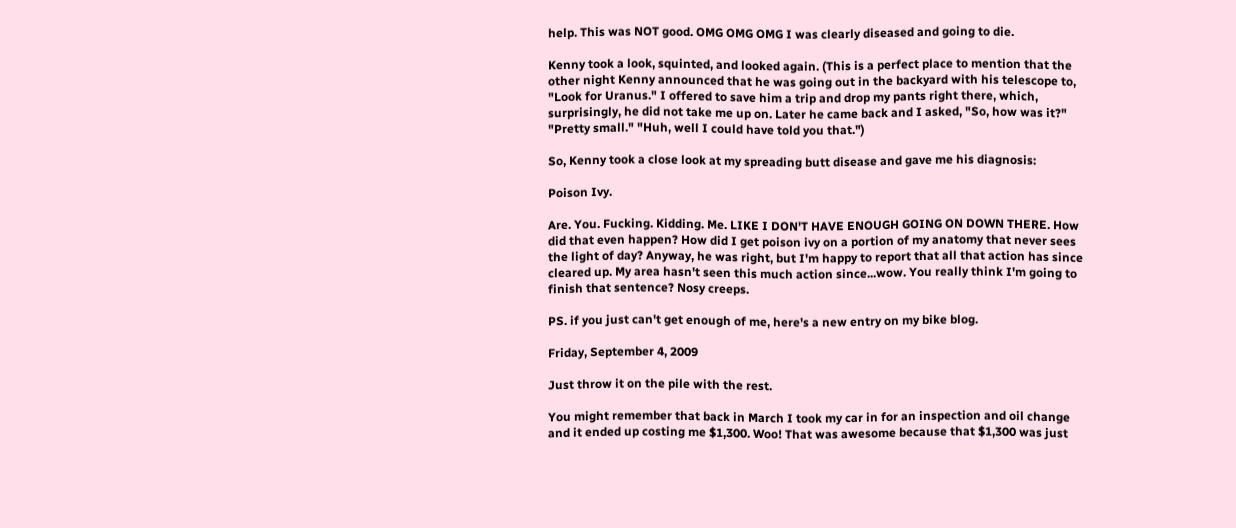help. This was NOT good. OMG OMG OMG I was clearly diseased and going to die.

Kenny took a look, squinted, and looked again. (This is a perfect place to mention that the other night Kenny announced that he was going out in the backyard with his telescope to, "Look for Uranus." I offered to save him a trip and drop my pants right there, which, surprisingly, he did not take me up on. Later he came back and I asked, "So, how was it?" "Pretty small." "Huh, well I could have told you that.")

So, Kenny took a close look at my spreading butt disease and gave me his diagnosis:

Poison Ivy.

Are. You. Fucking. Kidding. Me. LIKE I DON'T HAVE ENOUGH GOING ON DOWN THERE. How did that even happen? How did I get poison ivy on a portion of my anatomy that never sees the light of day? Anyway, he was right, but I'm happy to report that all that action has since cleared up. My area hasn't seen this much action since...wow. You really think I'm going to finish that sentence? Nosy creeps.

PS. if you just can't get enough of me, here's a new entry on my bike blog.

Friday, September 4, 2009

Just throw it on the pile with the rest.

You might remember that back in March I took my car in for an inspection and oil change and it ended up costing me $1,300. Woo! That was awesome because that $1,300 was just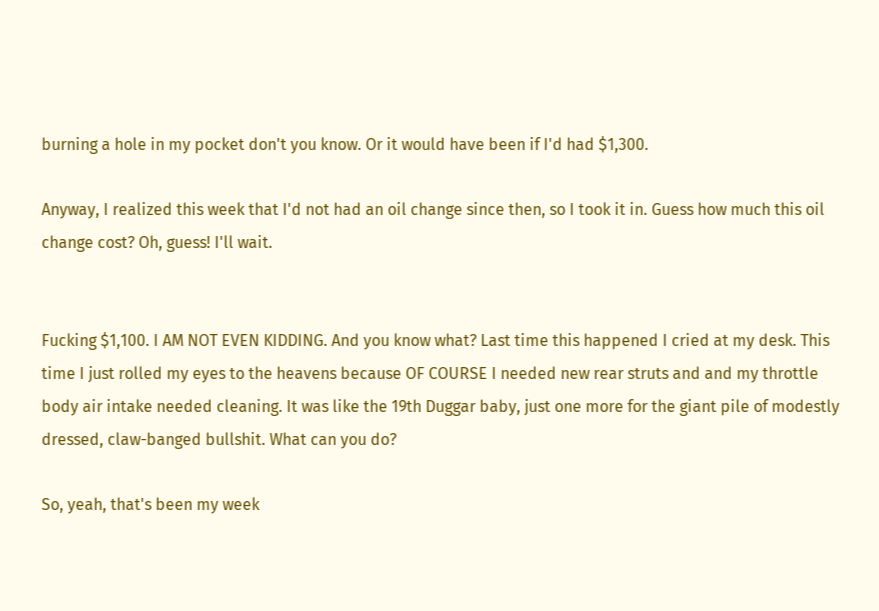burning a hole in my pocket don't you know. Or it would have been if I'd had $1,300.

Anyway, I realized this week that I'd not had an oil change since then, so I took it in. Guess how much this oil change cost? Oh, guess! I'll wait.


Fucking $1,100. I AM NOT EVEN KIDDING. And you know what? Last time this happened I cried at my desk. This time I just rolled my eyes to the heavens because OF COURSE I needed new rear struts and and my throttle body air intake needed cleaning. It was like the 19th Duggar baby, just one more for the giant pile of modestly dressed, claw-banged bullshit. What can you do?

So, yeah, that's been my week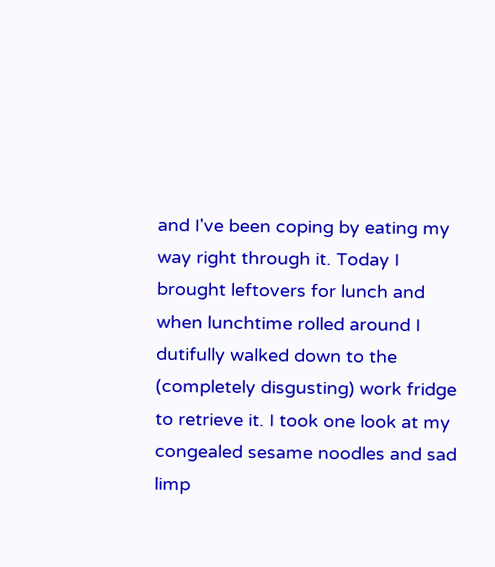and I've been coping by eating my way right through it. Today I brought leftovers for lunch and when lunchtime rolled around I dutifully walked down to the (completely disgusting) work fridge to retrieve it. I took one look at my congealed sesame noodles and sad limp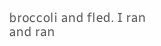broccoli and fled. I ran and ran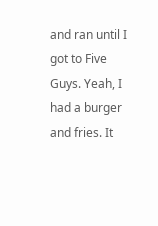and ran until I got to Five Guys. Yeah, I had a burger and fries. It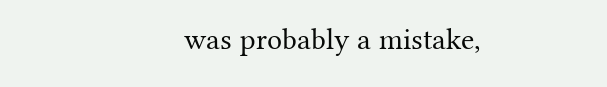was probably a mistake,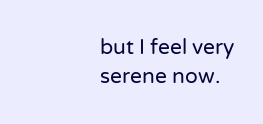but I feel very serene now.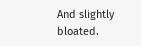And slightly bloated.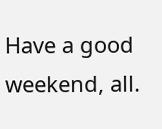Have a good weekend, all.